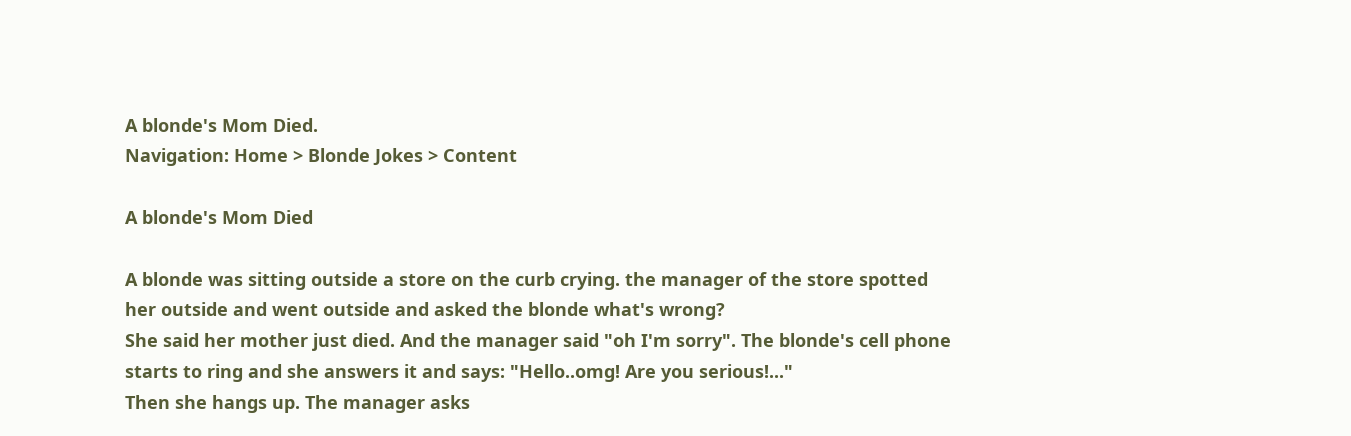A blonde's Mom Died.
Navigation: Home > Blonde Jokes > Content

A blonde's Mom Died

A blonde was sitting outside a store on the curb crying. the manager of the store spotted her outside and went outside and asked the blonde what's wrong?
She said her mother just died. And the manager said "oh I'm sorry". The blonde's cell phone starts to ring and she answers it and says: "Hello..omg! Are you serious!..."
Then she hangs up. The manager asks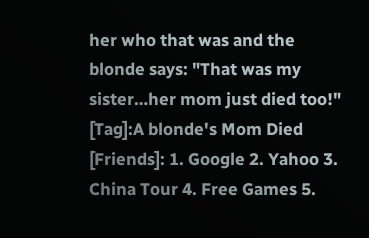her who that was and the blonde says: "That was my sister…her mom just died too!"
[Tag]:A blonde's Mom Died
[Friends]: 1. Google 2. Yahoo 3. China Tour 4. Free Games 5.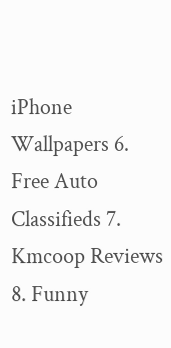iPhone Wallpapers 6. Free Auto Classifieds 7. Kmcoop Reviews 8. Funny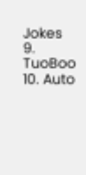Jokes 9. TuoBoo 10. Auto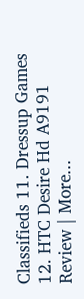Classifieds 11. Dressup Games 12. HTC Desire Hd A9191 Review | More...